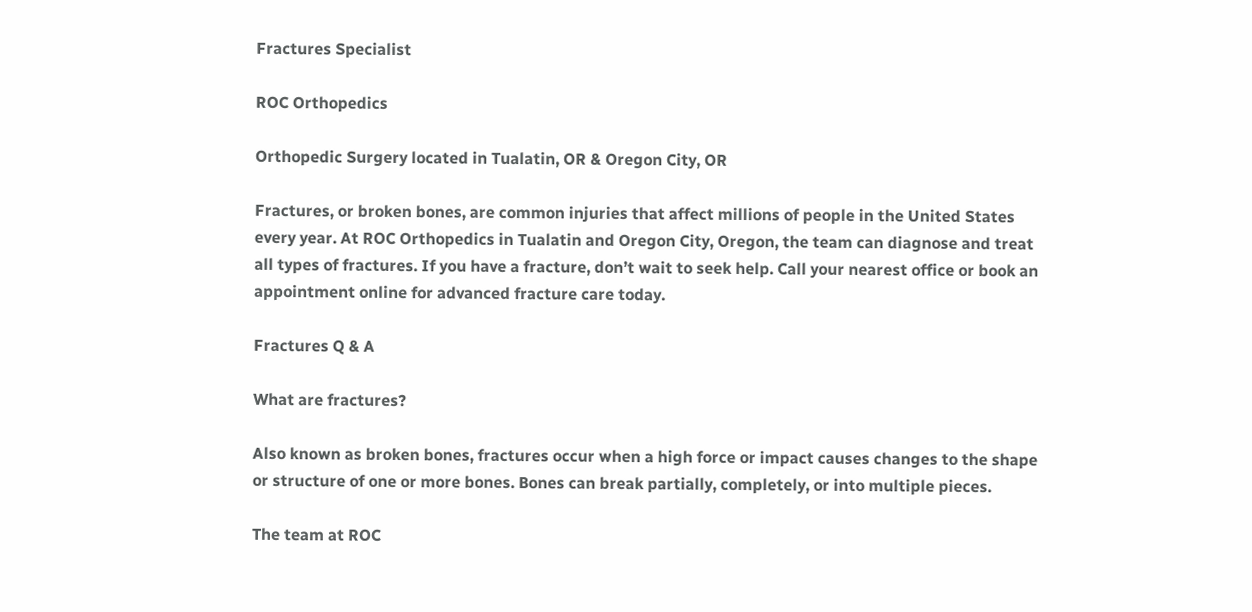Fractures Specialist

ROC Orthopedics

Orthopedic Surgery located in Tualatin, OR & Oregon City, OR

Fractures, or broken bones, are common injuries that affect millions of people in the United States every year. At ROC Orthopedics in Tualatin and Oregon City, Oregon, the team can diagnose and treat all types of fractures. If you have a fracture, don’t wait to seek help. Call your nearest office or book an appointment online for advanced fracture care today.

Fractures Q & A

What are fractures?

Also known as broken bones, fractures occur when a high force or impact causes changes to the shape or structure of one or more bones. Bones can break partially, completely, or into multiple pieces.

The team at ROC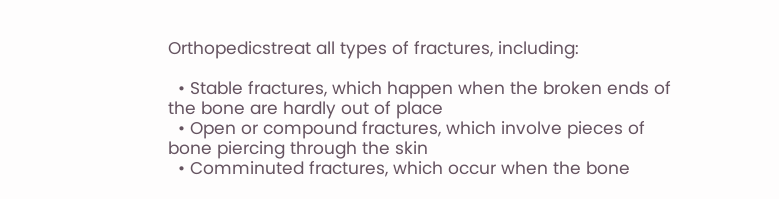Orthopedicstreat all types of fractures, including:

  • Stable fractures, which happen when the broken ends of the bone are hardly out of place
  • Open or compound fractures, which involve pieces of bone piercing through the skin
  • Comminuted fractures, which occur when the bone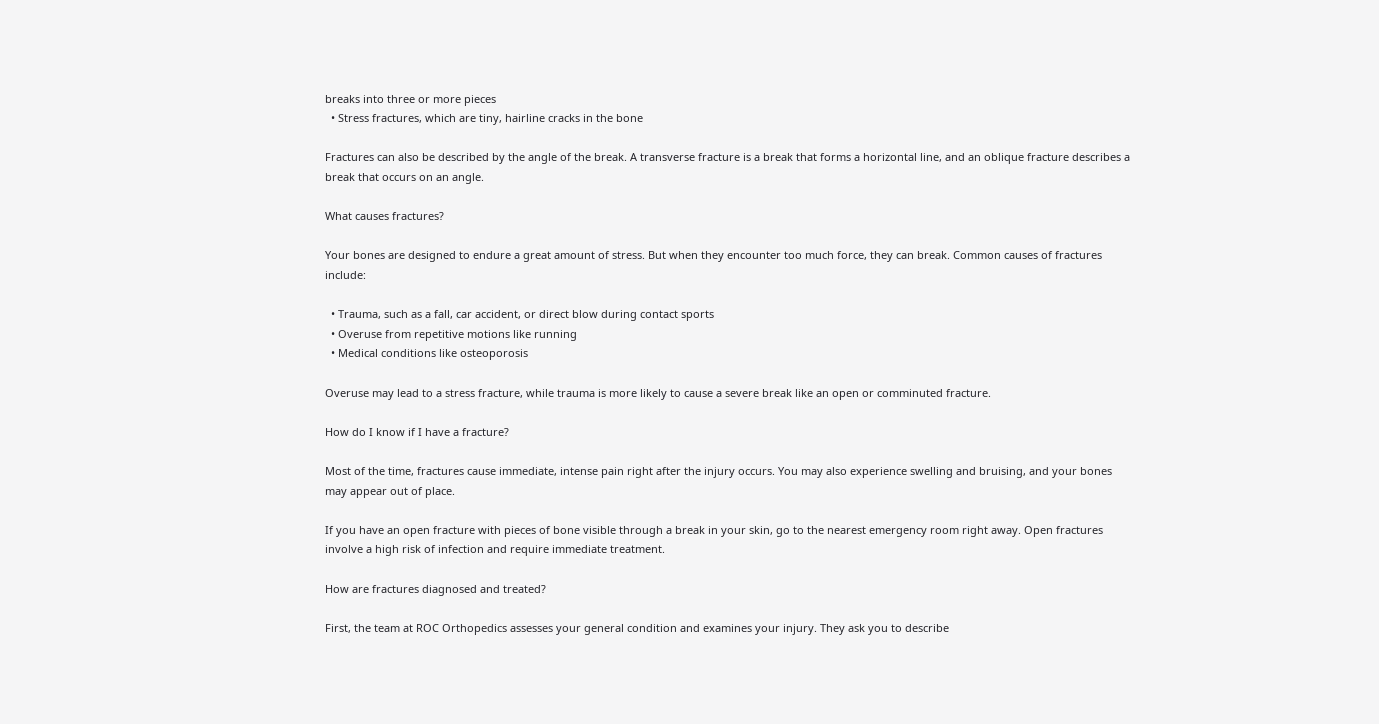breaks into three or more pieces
  • Stress fractures, which are tiny, hairline cracks in the bone

Fractures can also be described by the angle of the break. A transverse fracture is a break that forms a horizontal line, and an oblique fracture describes a break that occurs on an angle.

What causes fractures?

Your bones are designed to endure a great amount of stress. But when they encounter too much force, they can break. Common causes of fractures include:

  • Trauma, such as a fall, car accident, or direct blow during contact sports
  • Overuse from repetitive motions like running
  • Medical conditions like osteoporosis

Overuse may lead to a stress fracture, while trauma is more likely to cause a severe break like an open or comminuted fracture.

How do I know if I have a fracture?

Most of the time, fractures cause immediate, intense pain right after the injury occurs. You may also experience swelling and bruising, and your bones may appear out of place.

If you have an open fracture with pieces of bone visible through a break in your skin, go to the nearest emergency room right away. Open fractures involve a high risk of infection and require immediate treatment.

How are fractures diagnosed and treated?

First, the team at ROC Orthopedics assesses your general condition and examines your injury. They ask you to describe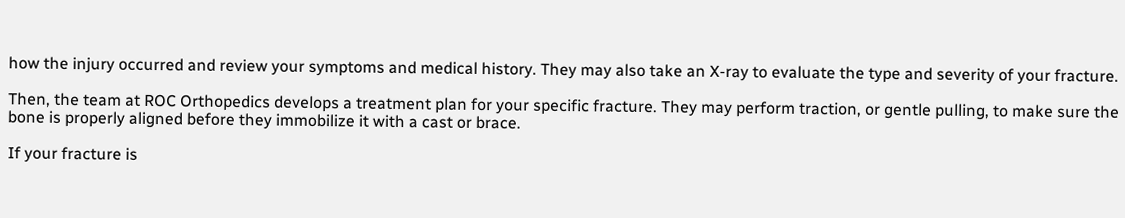how the injury occurred and review your symptoms and medical history. They may also take an X-ray to evaluate the type and severity of your fracture.

Then, the team at ROC Orthopedics develops a treatment plan for your specific fracture. They may perform traction, or gentle pulling, to make sure the bone is properly aligned before they immobilize it with a cast or brace.

If your fracture is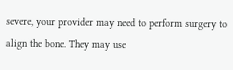severe, your provider may need to perform surgery to align the bone. They may use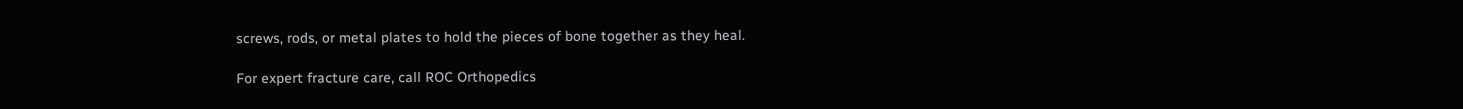screws, rods, or metal plates to hold the pieces of bone together as they heal.

For expert fracture care, call ROC Orthopedics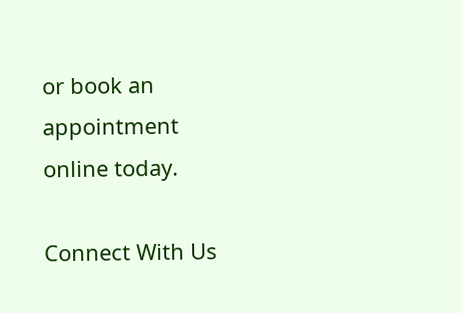or book an appointment online today.

Connect With Us